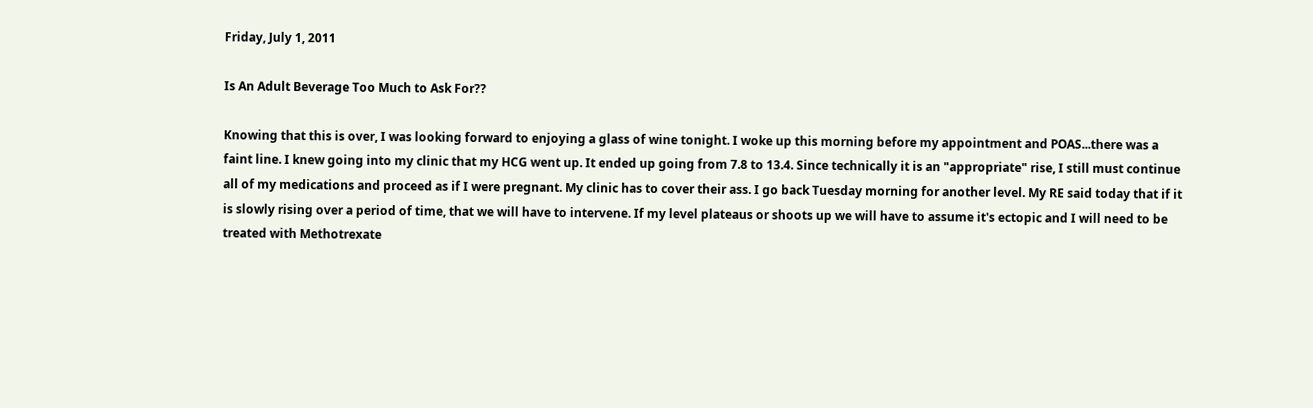Friday, July 1, 2011

Is An Adult Beverage Too Much to Ask For??

Knowing that this is over, I was looking forward to enjoying a glass of wine tonight. I woke up this morning before my appointment and POAS...there was a faint line. I knew going into my clinic that my HCG went up. It ended up going from 7.8 to 13.4. Since technically it is an "appropriate" rise, I still must continue all of my medications and proceed as if I were pregnant. My clinic has to cover their ass. I go back Tuesday morning for another level. My RE said today that if it is slowly rising over a period of time, that we will have to intervene. If my level plateaus or shoots up we will have to assume it's ectopic and I will need to be treated with Methotrexate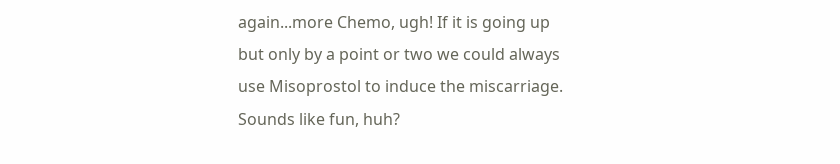again...more Chemo, ugh! If it is going up but only by a point or two we could always use Misoprostol to induce the miscarriage. Sounds like fun, huh?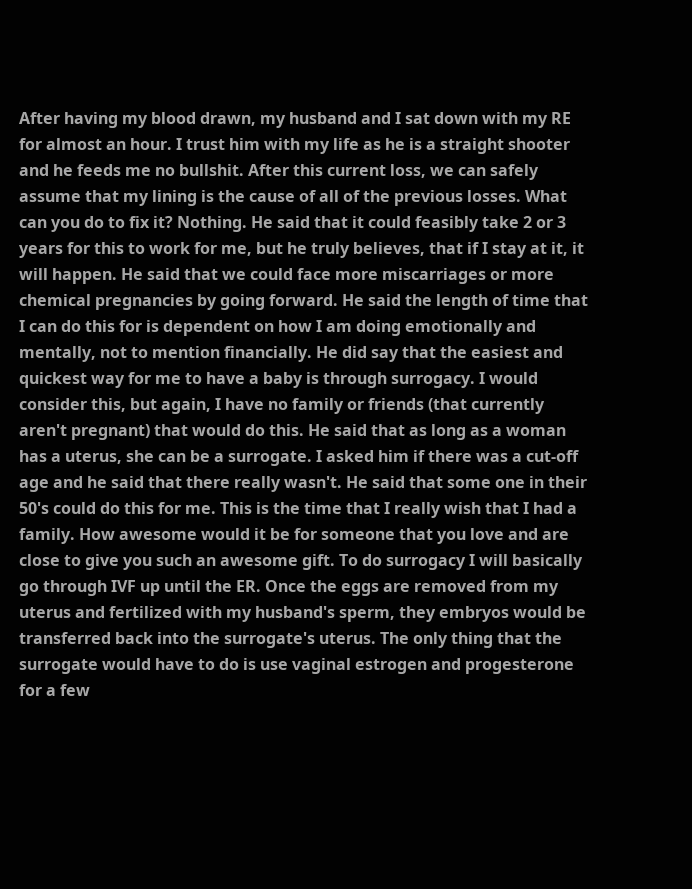After having my blood drawn, my husband and I sat down with my RE for almost an hour. I trust him with my life as he is a straight shooter and he feeds me no bullshit. After this current loss, we can safely assume that my lining is the cause of all of the previous losses. What can you do to fix it? Nothing. He said that it could feasibly take 2 or 3 years for this to work for me, but he truly believes, that if I stay at it, it will happen. He said that we could face more miscarriages or more chemical pregnancies by going forward. He said the length of time that I can do this for is dependent on how I am doing emotionally and mentally, not to mention financially. He did say that the easiest and quickest way for me to have a baby is through surrogacy. I would consider this, but again, I have no family or friends (that currently aren't pregnant) that would do this. He said that as long as a woman has a uterus, she can be a surrogate. I asked him if there was a cut-off age and he said that there really wasn't. He said that some one in their 50's could do this for me. This is the time that I really wish that I had a family. How awesome would it be for someone that you love and are close to give you such an awesome gift. To do surrogacy I will basically go through IVF up until the ER. Once the eggs are removed from my uterus and fertilized with my husband's sperm, they embryos would be transferred back into the surrogate's uterus. The only thing that the surrogate would have to do is use vaginal estrogen and progesterone for a few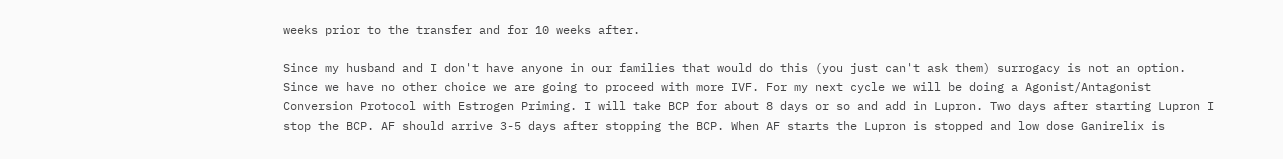weeks prior to the transfer and for 10 weeks after.

Since my husband and I don't have anyone in our families that would do this (you just can't ask them) surrogacy is not an option. Since we have no other choice we are going to proceed with more IVF. For my next cycle we will be doing a Agonist/Antagonist Conversion Protocol with Estrogen Priming. I will take BCP for about 8 days or so and add in Lupron. Two days after starting Lupron I stop the BCP. AF should arrive 3-5 days after stopping the BCP. When AF starts the Lupron is stopped and low dose Ganirelix is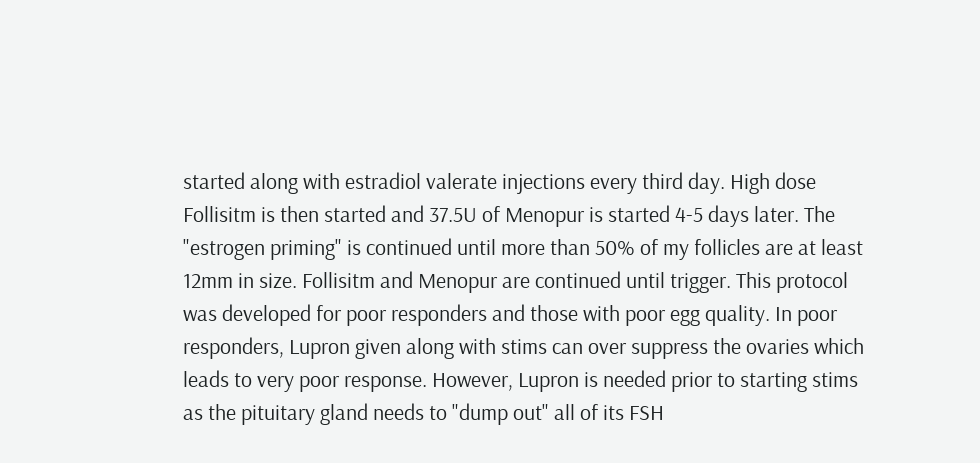started along with estradiol valerate injections every third day. High dose Follisitm is then started and 37.5U of Menopur is started 4-5 days later. The "estrogen priming" is continued until more than 50% of my follicles are at least 12mm in size. Follisitm and Menopur are continued until trigger. This protocol was developed for poor responders and those with poor egg quality. In poor responders, Lupron given along with stims can over suppress the ovaries which leads to very poor response. However, Lupron is needed prior to starting stims as the pituitary gland needs to "dump out" all of its FSH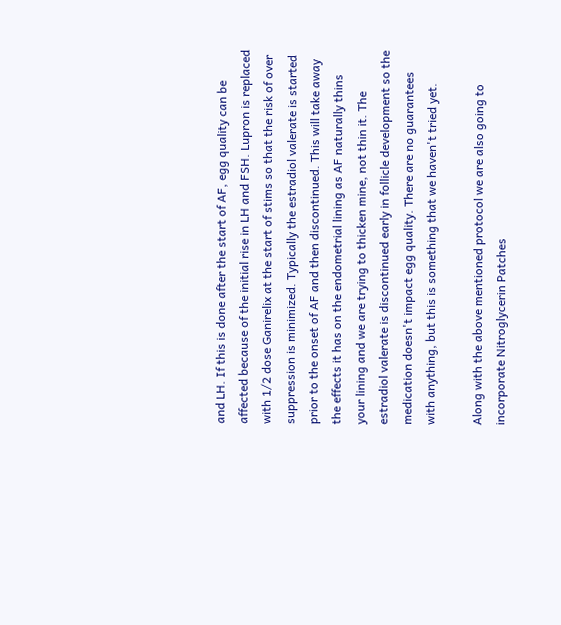and LH. If this is done after the start of AF, egg quality can be affected because of the initial rise in LH and FSH. Lupron is replaced with 1/2 dose Ganirelix at the start of stims so that the risk of over suppression is minimized. Typically the estradiol valerate is started prior to the onset of AF and then discontinued. This will take away the effects it has on the endometrial lining as AF naturally thins your lining and we are trying to thicken mine, not thin it. The estradiol valerate is discontinued early in follicle development so the medication doesn't impact egg quality. There are no guarantees with anything, but this is something that we haven't tried yet.

Along with the above mentioned protocol we are also going to incorporate Nitroglycerin Patches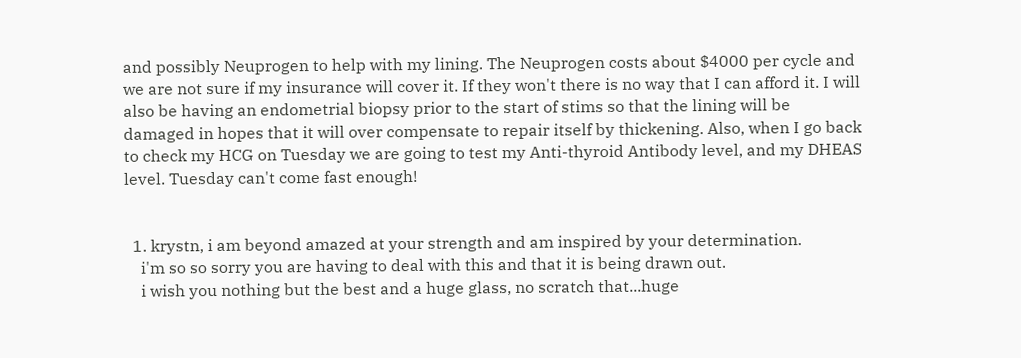and possibly Neuprogen to help with my lining. The Neuprogen costs about $4000 per cycle and we are not sure if my insurance will cover it. If they won't there is no way that I can afford it. I will also be having an endometrial biopsy prior to the start of stims so that the lining will be damaged in hopes that it will over compensate to repair itself by thickening. Also, when I go back to check my HCG on Tuesday we are going to test my Anti-thyroid Antibody level, and my DHEAS level. Tuesday can't come fast enough!


  1. krystn, i am beyond amazed at your strength and am inspired by your determination.
    i'm so so sorry you are having to deal with this and that it is being drawn out.
    i wish you nothing but the best and a huge glass, no scratch that...huge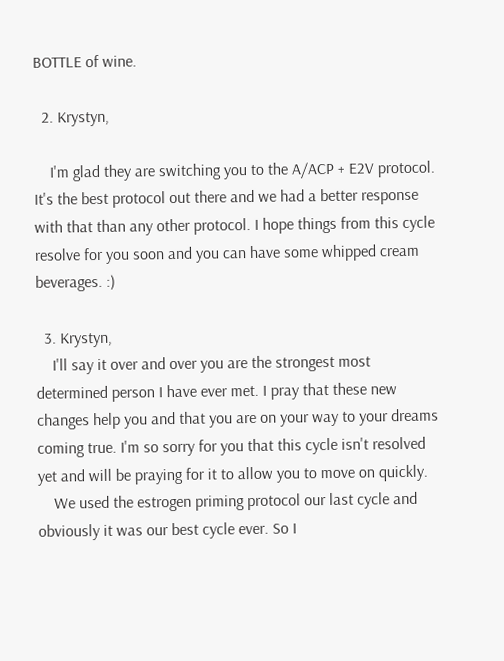BOTTLE of wine.

  2. Krystyn,

    I'm glad they are switching you to the A/ACP + E2V protocol. It's the best protocol out there and we had a better response with that than any other protocol. I hope things from this cycle resolve for you soon and you can have some whipped cream beverages. :)

  3. Krystyn,
    I'll say it over and over you are the strongest most determined person I have ever met. I pray that these new changes help you and that you are on your way to your dreams coming true. I'm so sorry for you that this cycle isn't resolved yet and will be praying for it to allow you to move on quickly.
    We used the estrogen priming protocol our last cycle and obviously it was our best cycle ever. So I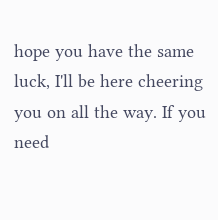hope you have the same luck, I'll be here cheering you on all the way. If you need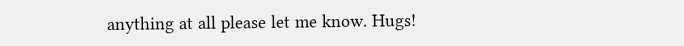anything at all please let me know. Hugs!